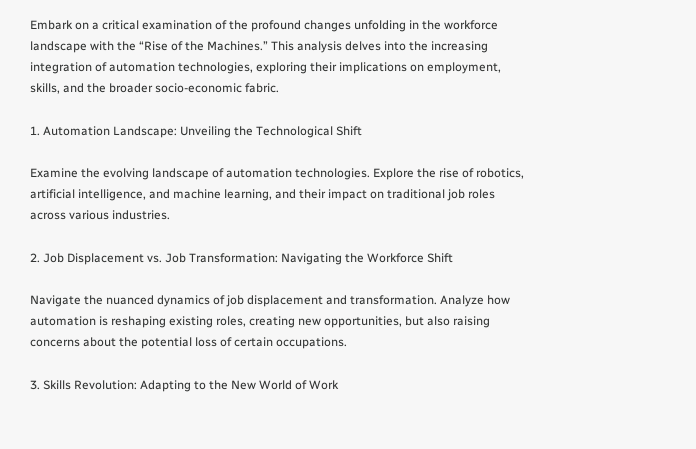Embark on a critical examination of the profound changes unfolding in the workforce landscape with the “Rise of the Machines.” This analysis delves into the increasing integration of automation technologies, exploring their implications on employment, skills, and the broader socio-economic fabric.

1. Automation Landscape: Unveiling the Technological Shift

Examine the evolving landscape of automation technologies. Explore the rise of robotics, artificial intelligence, and machine learning, and their impact on traditional job roles across various industries.

2. Job Displacement vs. Job Transformation: Navigating the Workforce Shift

Navigate the nuanced dynamics of job displacement and transformation. Analyze how automation is reshaping existing roles, creating new opportunities, but also raising concerns about the potential loss of certain occupations.

3. Skills Revolution: Adapting to the New World of Work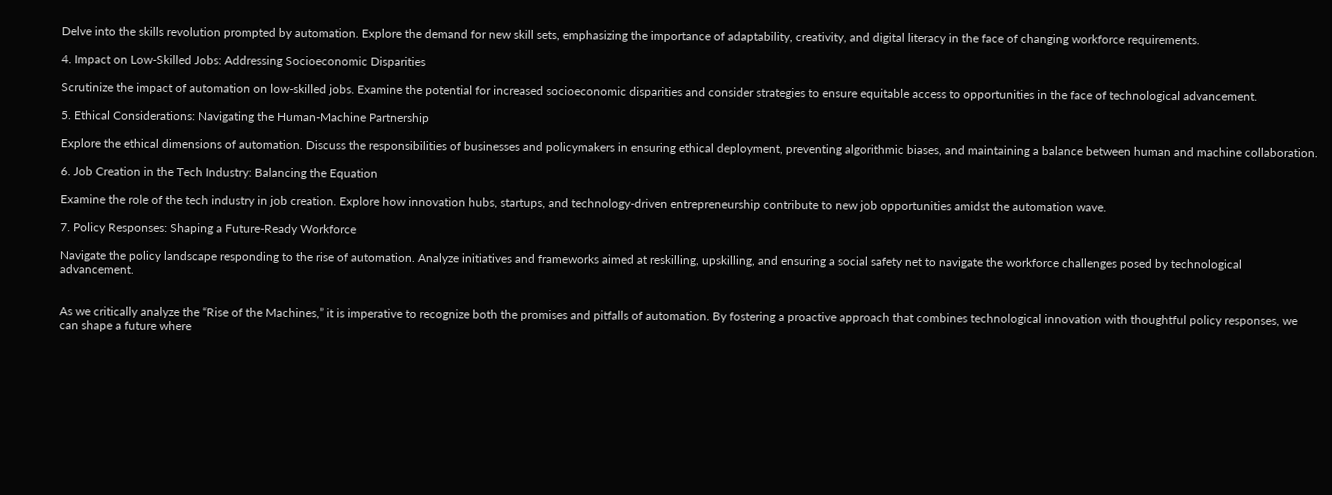Delve into the skills revolution prompted by automation. Explore the demand for new skill sets, emphasizing the importance of adaptability, creativity, and digital literacy in the face of changing workforce requirements.

4. Impact on Low-Skilled Jobs: Addressing Socioeconomic Disparities

Scrutinize the impact of automation on low-skilled jobs. Examine the potential for increased socioeconomic disparities and consider strategies to ensure equitable access to opportunities in the face of technological advancement.

5. Ethical Considerations: Navigating the Human-Machine Partnership

Explore the ethical dimensions of automation. Discuss the responsibilities of businesses and policymakers in ensuring ethical deployment, preventing algorithmic biases, and maintaining a balance between human and machine collaboration.

6. Job Creation in the Tech Industry: Balancing the Equation

Examine the role of the tech industry in job creation. Explore how innovation hubs, startups, and technology-driven entrepreneurship contribute to new job opportunities amidst the automation wave.

7. Policy Responses: Shaping a Future-Ready Workforce

Navigate the policy landscape responding to the rise of automation. Analyze initiatives and frameworks aimed at reskilling, upskilling, and ensuring a social safety net to navigate the workforce challenges posed by technological advancement.


As we critically analyze the “Rise of the Machines,” it is imperative to recognize both the promises and pitfalls of automation. By fostering a proactive approach that combines technological innovation with thoughtful policy responses, we can shape a future where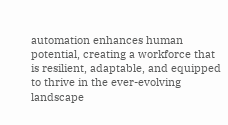automation enhances human potential, creating a workforce that is resilient, adaptable, and equipped to thrive in the ever-evolving landscape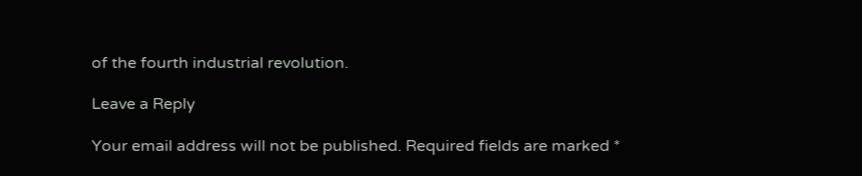of the fourth industrial revolution.

Leave a Reply

Your email address will not be published. Required fields are marked *